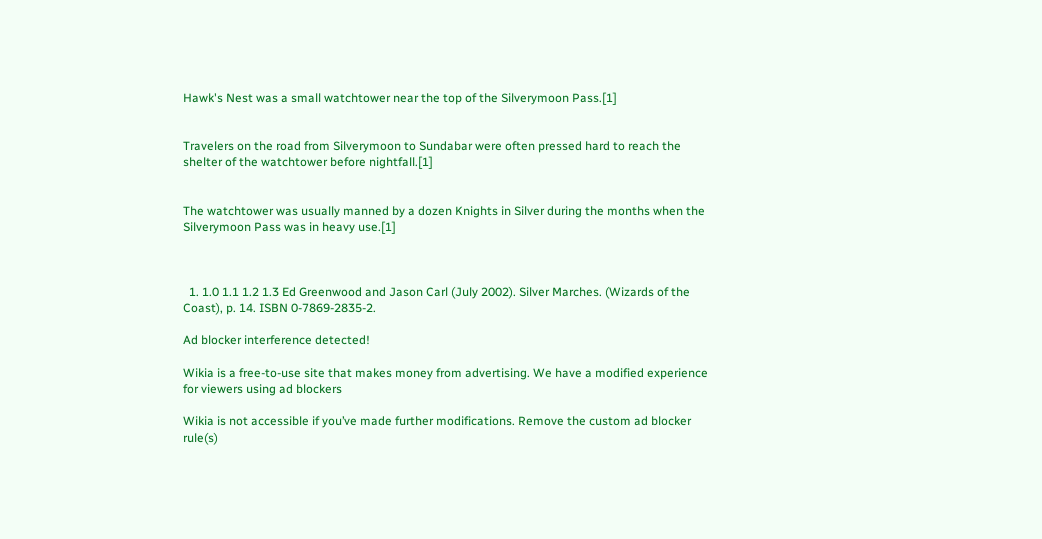Hawk's Nest was a small watchtower near the top of the Silverymoon Pass.[1]


Travelers on the road from Silverymoon to Sundabar were often pressed hard to reach the shelter of the watchtower before nightfall.[1]


The watchtower was usually manned by a dozen Knights in Silver during the months when the Silverymoon Pass was in heavy use.[1]



  1. 1.0 1.1 1.2 1.3 Ed Greenwood and Jason Carl (July 2002). Silver Marches. (Wizards of the Coast), p. 14. ISBN 0-7869-2835-2.

Ad blocker interference detected!

Wikia is a free-to-use site that makes money from advertising. We have a modified experience for viewers using ad blockers

Wikia is not accessible if you’ve made further modifications. Remove the custom ad blocker rule(s)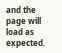and the page will load as expected.